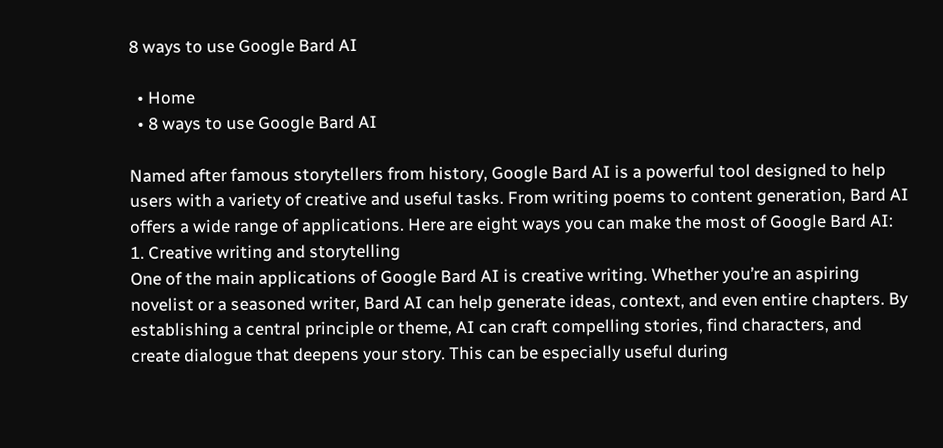8 ways to use Google Bard AI

  • Home
  • 8 ways to use Google Bard AI

Named after famous storytellers from history, Google Bard AI is a powerful tool designed to help users with a variety of creative and useful tasks. From writing poems to content generation, Bard AI offers a wide range of applications. Here are eight ways you can make the most of Google Bard AI:
1. Creative writing and storytelling
One of the main applications of Google Bard AI is creative writing. Whether you’re an aspiring novelist or a seasoned writer, Bard AI can help generate ideas, context, and even entire chapters. By establishing a central principle or theme, AI can craft compelling stories, find characters, and create dialogue that deepens your story. This can be especially useful during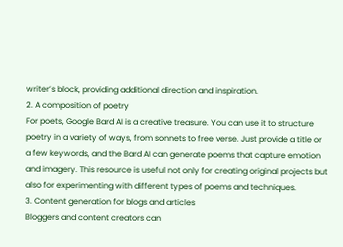writer’s block, providing additional direction and inspiration.
2. A composition of poetry
For poets, Google Bard AI is a creative treasure. You can use it to structure poetry in a variety of ways, from sonnets to free verse. Just provide a title or a few keywords, and the Bard AI can generate poems that capture emotion and imagery. This resource is useful not only for creating original projects but also for experimenting with different types of poems and techniques.
3. Content generation for blogs and articles
Bloggers and content creators can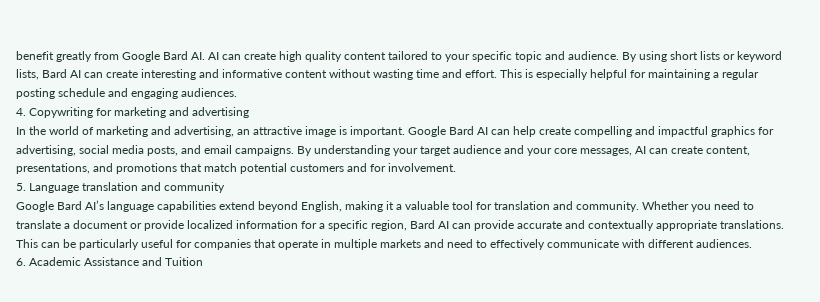benefit greatly from Google Bard AI. AI can create high quality content tailored to your specific topic and audience. By using short lists or keyword lists, Bard AI can create interesting and informative content without wasting time and effort. This is especially helpful for maintaining a regular posting schedule and engaging audiences.
4. Copywriting for marketing and advertising
In the world of marketing and advertising, an attractive image is important. Google Bard AI can help create compelling and impactful graphics for advertising, social media posts, and email campaigns. By understanding your target audience and your core messages, AI can create content, presentations, and promotions that match potential customers and for involvement.
5. Language translation and community
Google Bard AI’s language capabilities extend beyond English, making it a valuable tool for translation and community. Whether you need to translate a document or provide localized information for a specific region, Bard AI can provide accurate and contextually appropriate translations. This can be particularly useful for companies that operate in multiple markets and need to effectively communicate with different audiences.
6. Academic Assistance and Tuition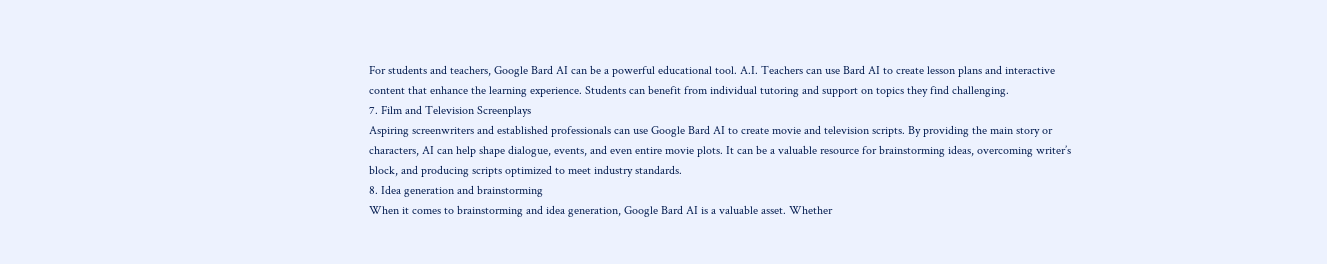For students and teachers, Google Bard AI can be a powerful educational tool. A.I. Teachers can use Bard AI to create lesson plans and interactive content that enhance the learning experience. Students can benefit from individual tutoring and support on topics they find challenging.
7. Film and Television Screenplays
Aspiring screenwriters and established professionals can use Google Bard AI to create movie and television scripts. By providing the main story or characters, AI can help shape dialogue, events, and even entire movie plots. It can be a valuable resource for brainstorming ideas, overcoming writer’s block, and producing scripts optimized to meet industry standards.
8. Idea generation and brainstorming
When it comes to brainstorming and idea generation, Google Bard AI is a valuable asset. Whether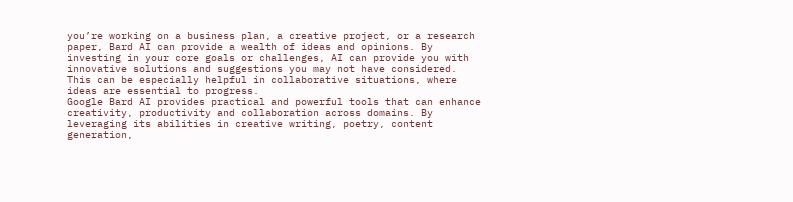you’re working on a business plan, a creative project, or a research paper, Bard AI can provide a wealth of ideas and opinions. By investing in your core goals or challenges, AI can provide you with innovative solutions and suggestions you may not have considered. This can be especially helpful in collaborative situations, where ideas are essential to progress.
Google Bard AI provides practical and powerful tools that can enhance creativity, productivity and collaboration across domains. By leveraging its abilities in creative writing, poetry, content generation,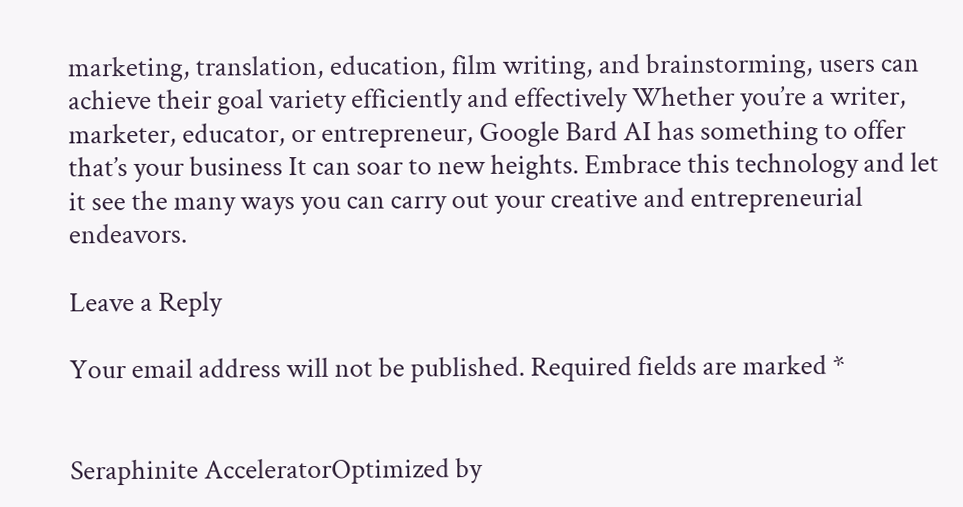marketing, translation, education, film writing, and brainstorming, users can achieve their goal variety efficiently and effectively Whether you’re a writer, marketer, educator, or entrepreneur, Google Bard AI has something to offer that’s your business It can soar to new heights. Embrace this technology and let it see the many ways you can carry out your creative and entrepreneurial endeavors.

Leave a Reply

Your email address will not be published. Required fields are marked *


Seraphinite AcceleratorOptimized by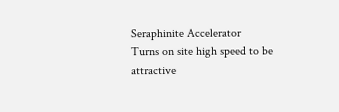Seraphinite Accelerator
Turns on site high speed to be attractive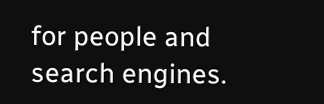for people and search engines.